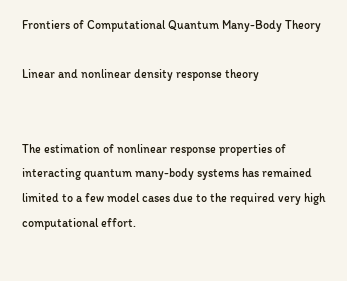Frontiers of Computational Quantum Many-Body Theory

Linear and nonlinear density response theory


The estimation of nonlinear response properties of interacting quantum many-body systems has remained limited to a few model cases due to the required very high computational effort.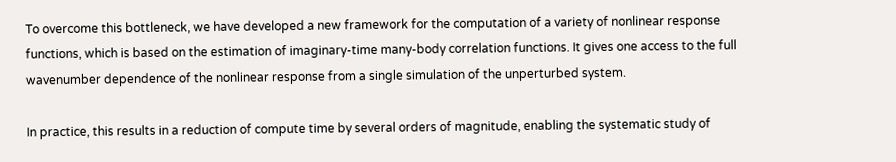To overcome this bottleneck, we have developed a new framework for the computation of a variety of nonlinear response functions, which is based on the estimation of imaginary-time many-body correlation functions. It gives one access to the full wavenumber dependence of the nonlinear response from a single simulation of the unperturbed system.

In practice, this results in a reduction of compute time by several orders of magnitude, enabling the systematic study of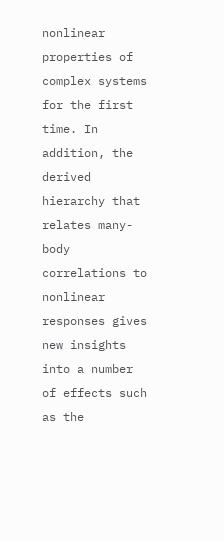nonlinear properties of complex systems for the first time. In addition, the derived hierarchy that relates many-body correlations to nonlinear responses gives new insights into a number of effects such as the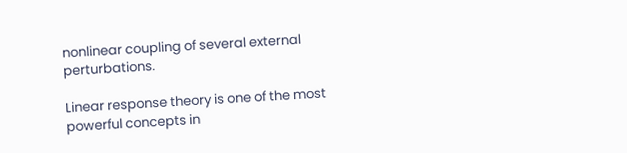nonlinear coupling of several external perturbations.

Linear response theory is one of the most powerful concepts in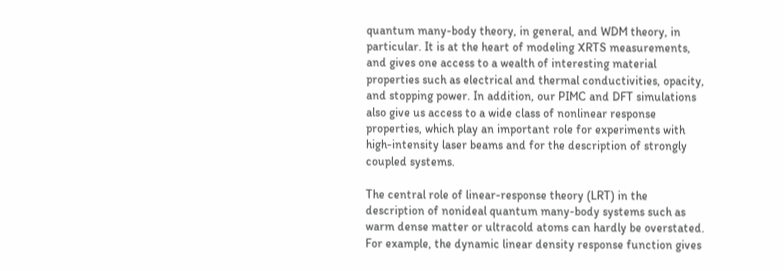quantum many-body theory, in general, and WDM theory, in particular. It is at the heart of modeling XRTS measurements, and gives one access to a wealth of interesting material properties such as electrical and thermal conductivities, opacity, and stopping power. In addition, our PIMC and DFT simulations also give us access to a wide class of nonlinear response properties, which play an important role for experiments with high-intensity laser beams and for the description of strongly coupled systems.

The central role of linear-response theory (LRT) in the description of nonideal quantum many-body systems such as warm dense matter or ultracold atoms can hardly be overstated. For example, the dynamic linear density response function gives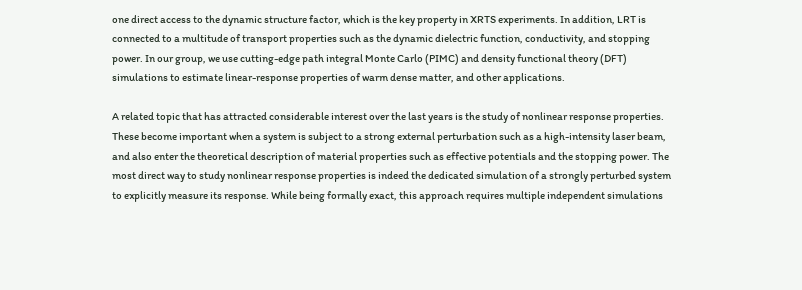one direct access to the dynamic structure factor, which is the key property in XRTS experiments. In addition, LRT is connected to a multitude of transport properties such as the dynamic dielectric function, conductivity, and stopping power. In our group, we use cutting-edge path integral Monte Carlo (PIMC) and density functional theory (DFT) simulations to estimate linear-response properties of warm dense matter, and other applications.

A related topic that has attracted considerable interest over the last years is the study of nonlinear response properties. These become important when a system is subject to a strong external perturbation such as a high-intensity laser beam, and also enter the theoretical description of material properties such as effective potentials and the stopping power. The most direct way to study nonlinear response properties is indeed the dedicated simulation of a strongly perturbed system to explicitly measure its response. While being formally exact, this approach requires multiple independent simulations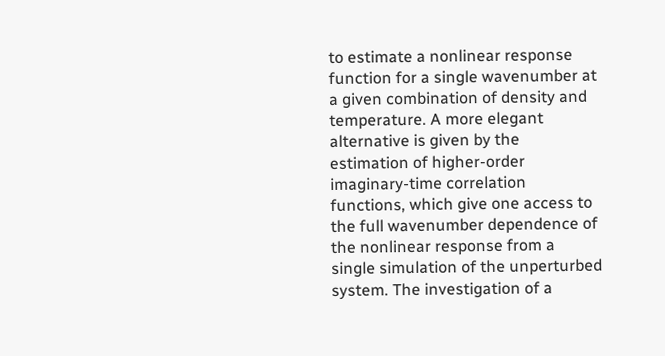to estimate a nonlinear response function for a single wavenumber at a given combination of density and temperature. A more elegant alternative is given by the estimation of higher-order imaginary-time correlation functions, which give one access to the full wavenumber dependence of the nonlinear response from a single simulation of the unperturbed system. The investigation of a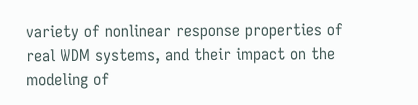variety of nonlinear response properties of real WDM systems, and their impact on the modeling of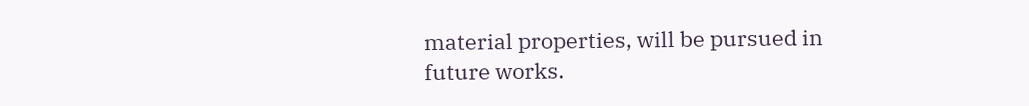material properties, will be pursued in future works.